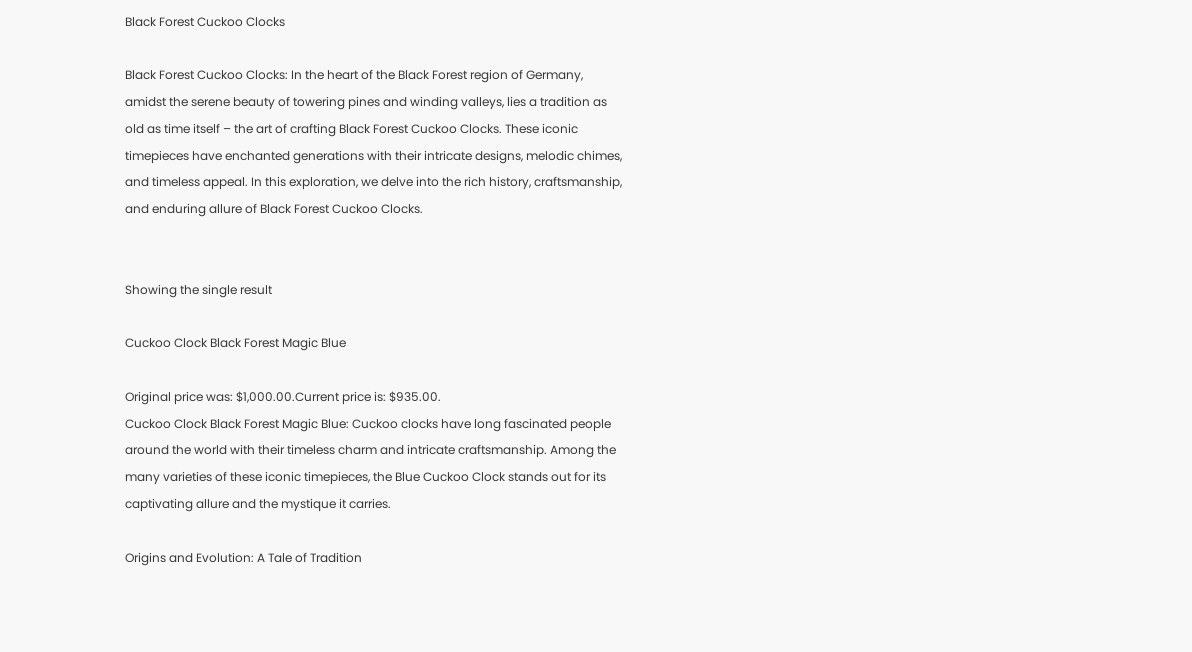Black Forest Cuckoo Clocks

Black Forest Cuckoo Clocks: In the heart of the Black Forest region of Germany, amidst the serene beauty of towering pines and winding valleys, lies a tradition as old as time itself – the art of crafting Black Forest Cuckoo Clocks. These iconic timepieces have enchanted generations with their intricate designs, melodic chimes, and timeless appeal. In this exploration, we delve into the rich history, craftsmanship, and enduring allure of Black Forest Cuckoo Clocks.


Showing the single result

Cuckoo Clock Black Forest Magic Blue

Original price was: $1,000.00.Current price is: $935.00.
Cuckoo Clock Black Forest Magic Blue: Cuckoo clocks have long fascinated people around the world with their timeless charm and intricate craftsmanship. Among the many varieties of these iconic timepieces, the Blue Cuckoo Clock stands out for its captivating allure and the mystique it carries.

Origins and Evolution: A Tale of Tradition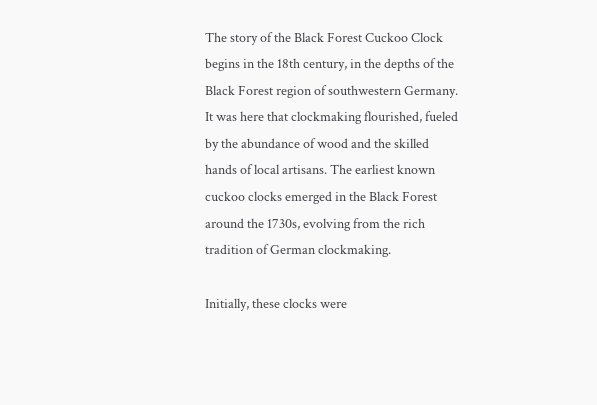The story of the Black Forest Cuckoo Clock begins in the 18th century, in the depths of the Black Forest region of southwestern Germany. It was here that clockmaking flourished, fueled by the abundance of wood and the skilled hands of local artisans. The earliest known cuckoo clocks emerged in the Black Forest around the 1730s, evolving from the rich tradition of German clockmaking.

Initially, these clocks were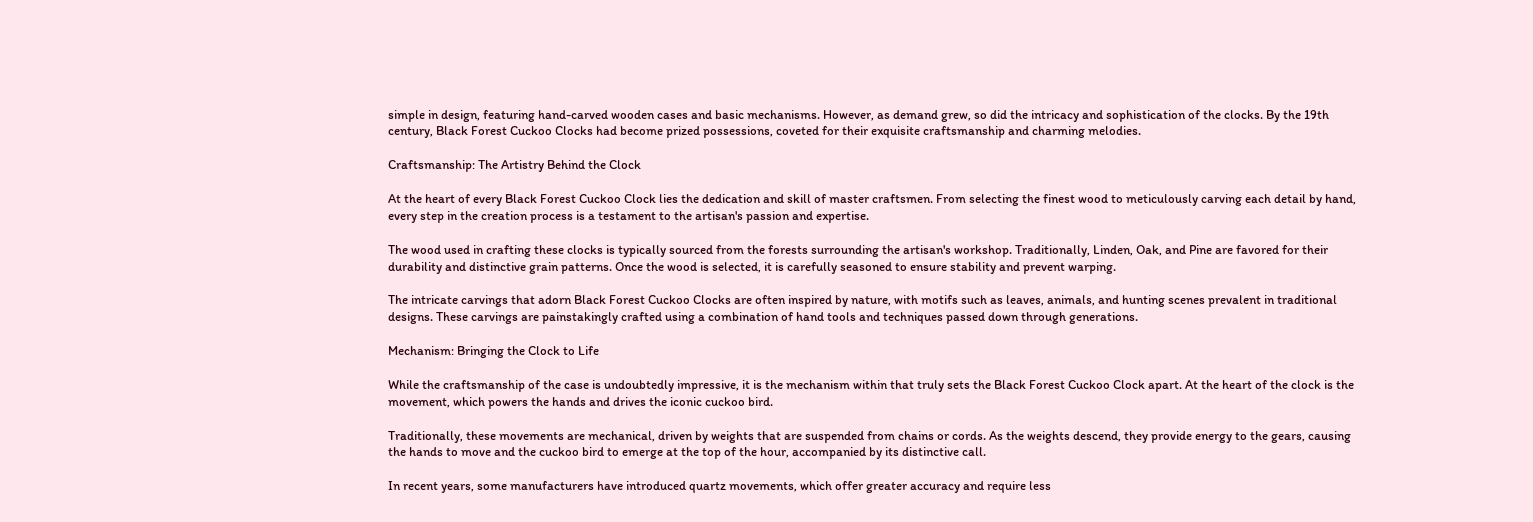simple in design, featuring hand-carved wooden cases and basic mechanisms. However, as demand grew, so did the intricacy and sophistication of the clocks. By the 19th century, Black Forest Cuckoo Clocks had become prized possessions, coveted for their exquisite craftsmanship and charming melodies.

Craftsmanship: The Artistry Behind the Clock

At the heart of every Black Forest Cuckoo Clock lies the dedication and skill of master craftsmen. From selecting the finest wood to meticulously carving each detail by hand, every step in the creation process is a testament to the artisan's passion and expertise.

The wood used in crafting these clocks is typically sourced from the forests surrounding the artisan's workshop. Traditionally, Linden, Oak, and Pine are favored for their durability and distinctive grain patterns. Once the wood is selected, it is carefully seasoned to ensure stability and prevent warping.

The intricate carvings that adorn Black Forest Cuckoo Clocks are often inspired by nature, with motifs such as leaves, animals, and hunting scenes prevalent in traditional designs. These carvings are painstakingly crafted using a combination of hand tools and techniques passed down through generations.

Mechanism: Bringing the Clock to Life

While the craftsmanship of the case is undoubtedly impressive, it is the mechanism within that truly sets the Black Forest Cuckoo Clock apart. At the heart of the clock is the movement, which powers the hands and drives the iconic cuckoo bird.

Traditionally, these movements are mechanical, driven by weights that are suspended from chains or cords. As the weights descend, they provide energy to the gears, causing the hands to move and the cuckoo bird to emerge at the top of the hour, accompanied by its distinctive call.

In recent years, some manufacturers have introduced quartz movements, which offer greater accuracy and require less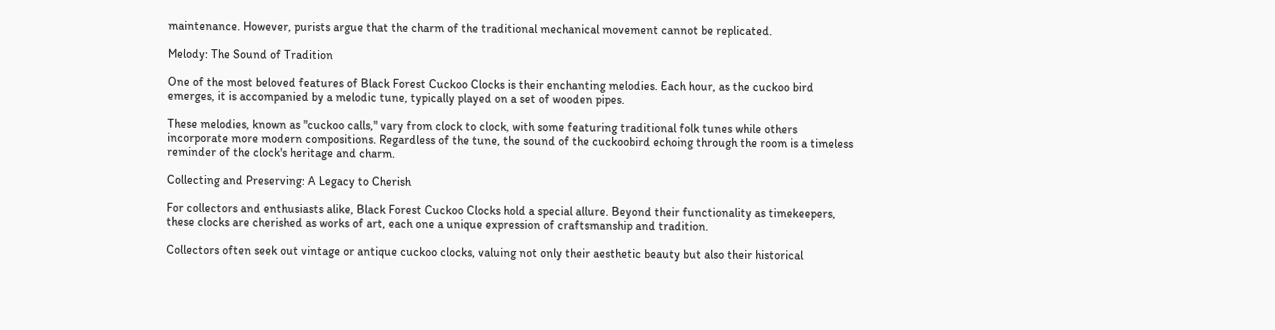maintenance. However, purists argue that the charm of the traditional mechanical movement cannot be replicated.

Melody: The Sound of Tradition

One of the most beloved features of Black Forest Cuckoo Clocks is their enchanting melodies. Each hour, as the cuckoo bird emerges, it is accompanied by a melodic tune, typically played on a set of wooden pipes.

These melodies, known as "cuckoo calls," vary from clock to clock, with some featuring traditional folk tunes while others incorporate more modern compositions. Regardless of the tune, the sound of the cuckoobird echoing through the room is a timeless reminder of the clock's heritage and charm.

Collecting and Preserving: A Legacy to Cherish

For collectors and enthusiasts alike, Black Forest Cuckoo Clocks hold a special allure. Beyond their functionality as timekeepers, these clocks are cherished as works of art, each one a unique expression of craftsmanship and tradition.

Collectors often seek out vintage or antique cuckoo clocks, valuing not only their aesthetic beauty but also their historical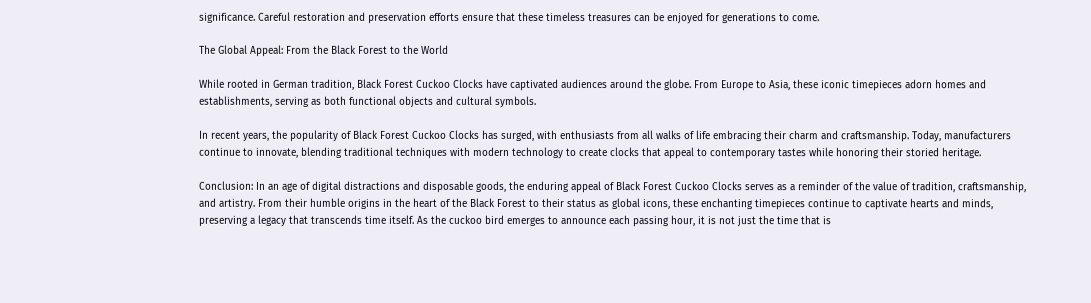significance. Careful restoration and preservation efforts ensure that these timeless treasures can be enjoyed for generations to come.

The Global Appeal: From the Black Forest to the World

While rooted in German tradition, Black Forest Cuckoo Clocks have captivated audiences around the globe. From Europe to Asia, these iconic timepieces adorn homes and establishments, serving as both functional objects and cultural symbols.

In recent years, the popularity of Black Forest Cuckoo Clocks has surged, with enthusiasts from all walks of life embracing their charm and craftsmanship. Today, manufacturers continue to innovate, blending traditional techniques with modern technology to create clocks that appeal to contemporary tastes while honoring their storied heritage.

Conclusion: In an age of digital distractions and disposable goods, the enduring appeal of Black Forest Cuckoo Clocks serves as a reminder of the value of tradition, craftsmanship, and artistry. From their humble origins in the heart of the Black Forest to their status as global icons, these enchanting timepieces continue to captivate hearts and minds, preserving a legacy that transcends time itself. As the cuckoo bird emerges to announce each passing hour, it is not just the time that is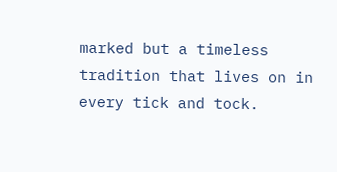marked but a timeless tradition that lives on in every tick and tock.